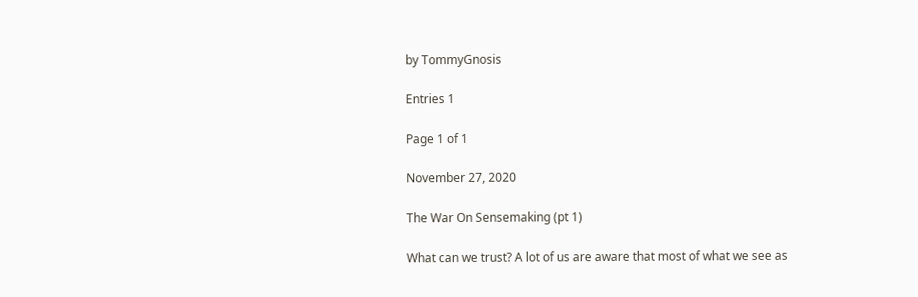by TommyGnosis

Entries 1

Page 1 of 1

November 27, 2020

The War On Sensemaking (pt 1)

What can we trust? A lot of us are aware that most of what we see as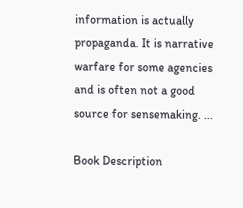information is actually propaganda. It is narrative warfare for some agencies and is often not a good source for sensemaking. ...

Book Description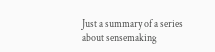Just a summary of a series about sensemaking